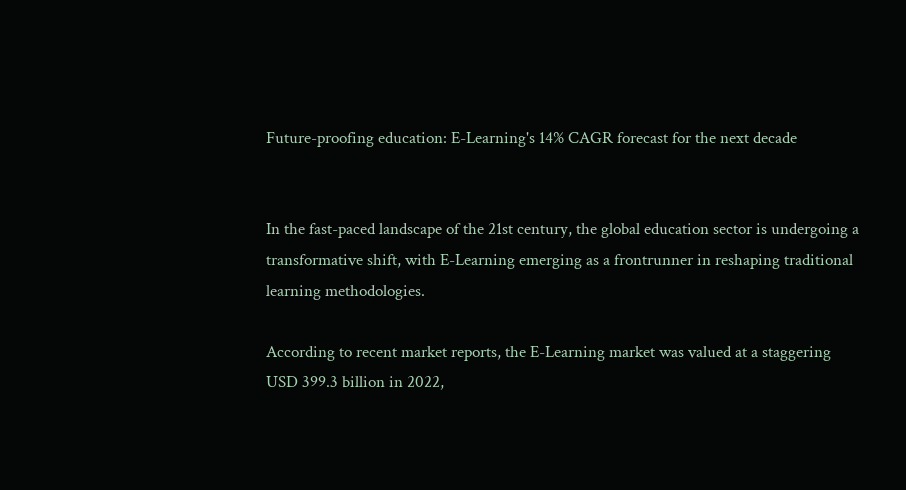Future-proofing education: E-Learning's 14% CAGR forecast for the next decade


In the fast-paced landscape of the 21st century, the global education sector is undergoing a transformative shift, with E-Learning emerging as a frontrunner in reshaping traditional learning methodologies.

According to recent market reports, the E-Learning market was valued at a staggering USD 399.3 billion in 2022,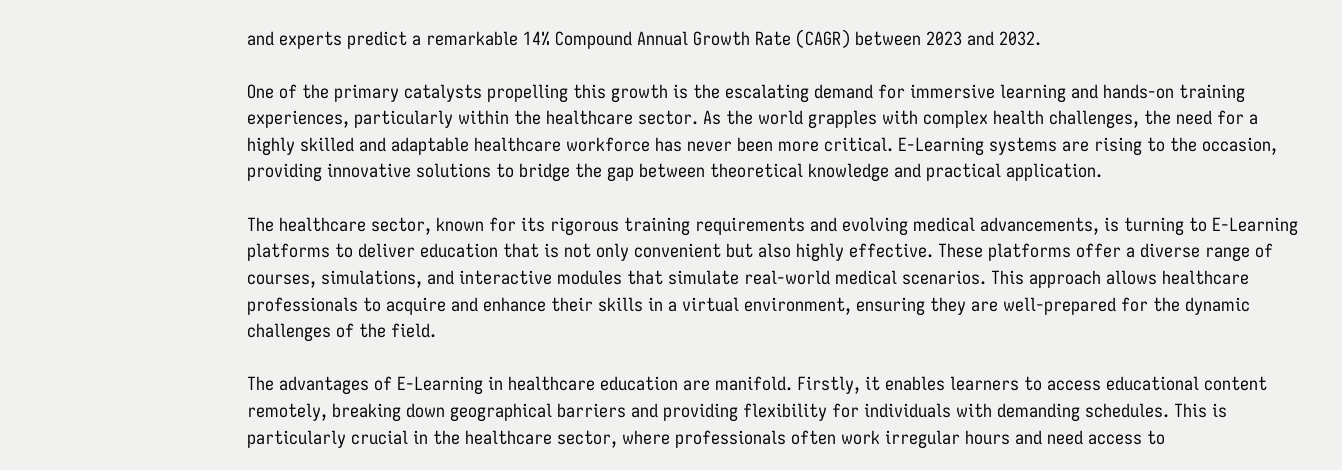and experts predict a remarkable 14% Compound Annual Growth Rate (CAGR) between 2023 and 2032.

One of the primary catalysts propelling this growth is the escalating demand for immersive learning and hands-on training experiences, particularly within the healthcare sector. As the world grapples with complex health challenges, the need for a highly skilled and adaptable healthcare workforce has never been more critical. E-Learning systems are rising to the occasion, providing innovative solutions to bridge the gap between theoretical knowledge and practical application.

The healthcare sector, known for its rigorous training requirements and evolving medical advancements, is turning to E-Learning platforms to deliver education that is not only convenient but also highly effective. These platforms offer a diverse range of courses, simulations, and interactive modules that simulate real-world medical scenarios. This approach allows healthcare professionals to acquire and enhance their skills in a virtual environment, ensuring they are well-prepared for the dynamic challenges of the field.

The advantages of E-Learning in healthcare education are manifold. Firstly, it enables learners to access educational content remotely, breaking down geographical barriers and providing flexibility for individuals with demanding schedules. This is particularly crucial in the healthcare sector, where professionals often work irregular hours and need access to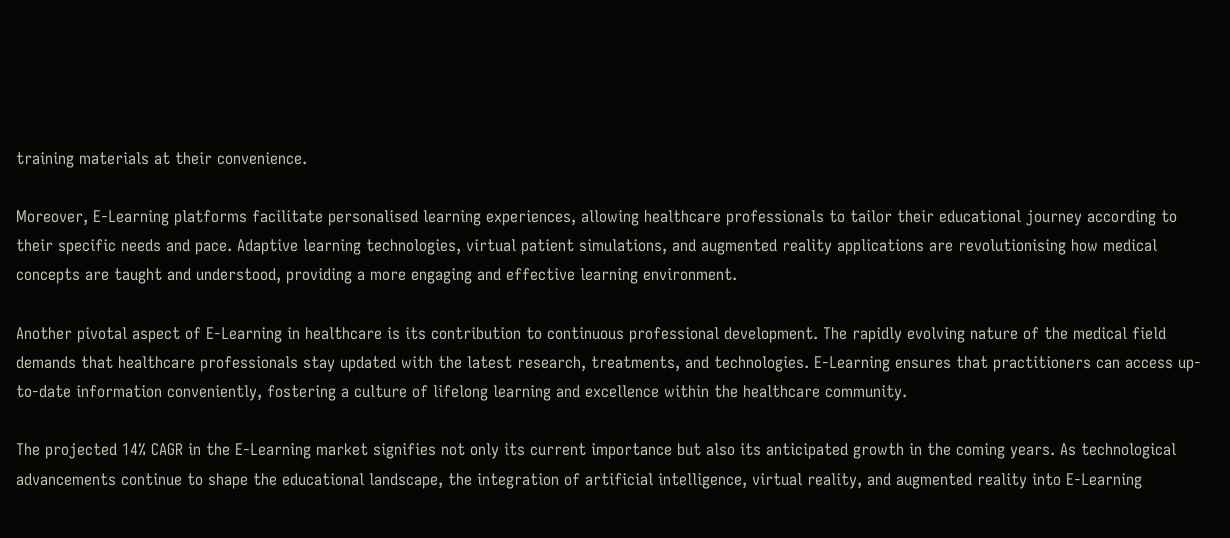training materials at their convenience.

Moreover, E-Learning platforms facilitate personalised learning experiences, allowing healthcare professionals to tailor their educational journey according to their specific needs and pace. Adaptive learning technologies, virtual patient simulations, and augmented reality applications are revolutionising how medical concepts are taught and understood, providing a more engaging and effective learning environment.

Another pivotal aspect of E-Learning in healthcare is its contribution to continuous professional development. The rapidly evolving nature of the medical field demands that healthcare professionals stay updated with the latest research, treatments, and technologies. E-Learning ensures that practitioners can access up-to-date information conveniently, fostering a culture of lifelong learning and excellence within the healthcare community.

The projected 14% CAGR in the E-Learning market signifies not only its current importance but also its anticipated growth in the coming years. As technological advancements continue to shape the educational landscape, the integration of artificial intelligence, virtual reality, and augmented reality into E-Learning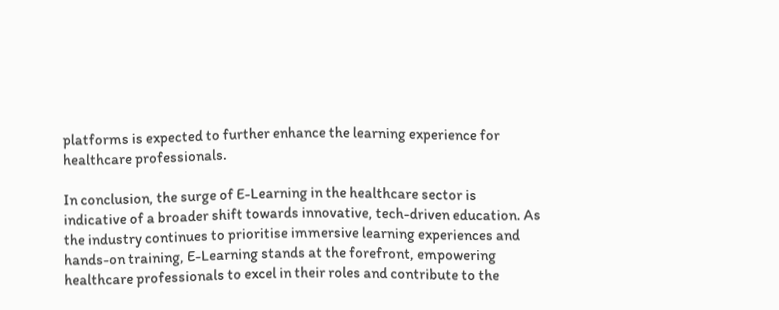platforms is expected to further enhance the learning experience for healthcare professionals.

In conclusion, the surge of E-Learning in the healthcare sector is indicative of a broader shift towards innovative, tech-driven education. As the industry continues to prioritise immersive learning experiences and hands-on training, E-Learning stands at the forefront, empowering healthcare professionals to excel in their roles and contribute to the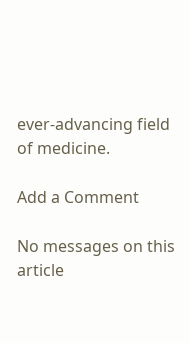ever-advancing field of medicine.

Add a Comment

No messages on this article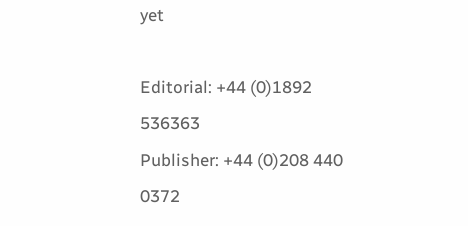yet

Editorial: +44 (0)1892 536363
Publisher: +44 (0)208 440 0372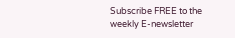Subscribe FREE to the weekly E-newsletter